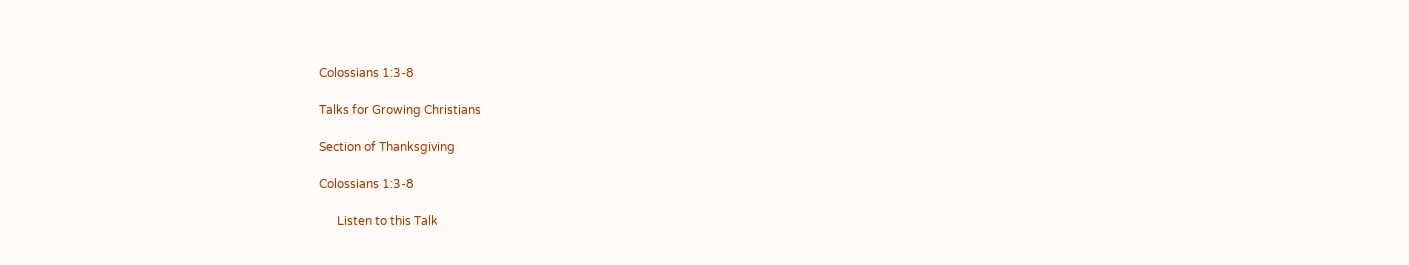Colossians 1:3-8

Talks for Growing Christians

Section of Thanksgiving

Colossians 1:3-8

      Listen to this Talk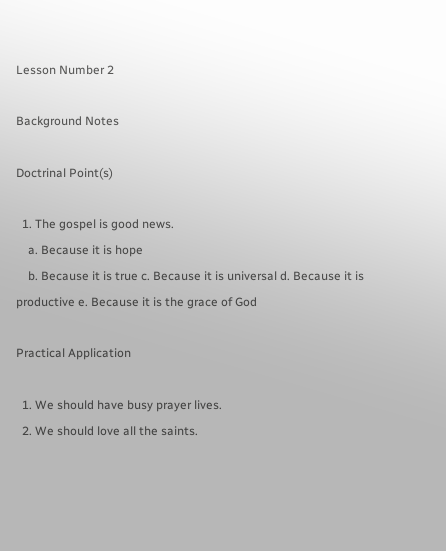Lesson Number 2

Background Notes

Doctrinal Point(s)

  1. The gospel is good news.
    a. Because it is hope
    b. Because it is true c. Because it is universal d. Because it is productive e. Because it is the grace of God

Practical Application

  1. We should have busy prayer lives.
  2. We should love all the saints.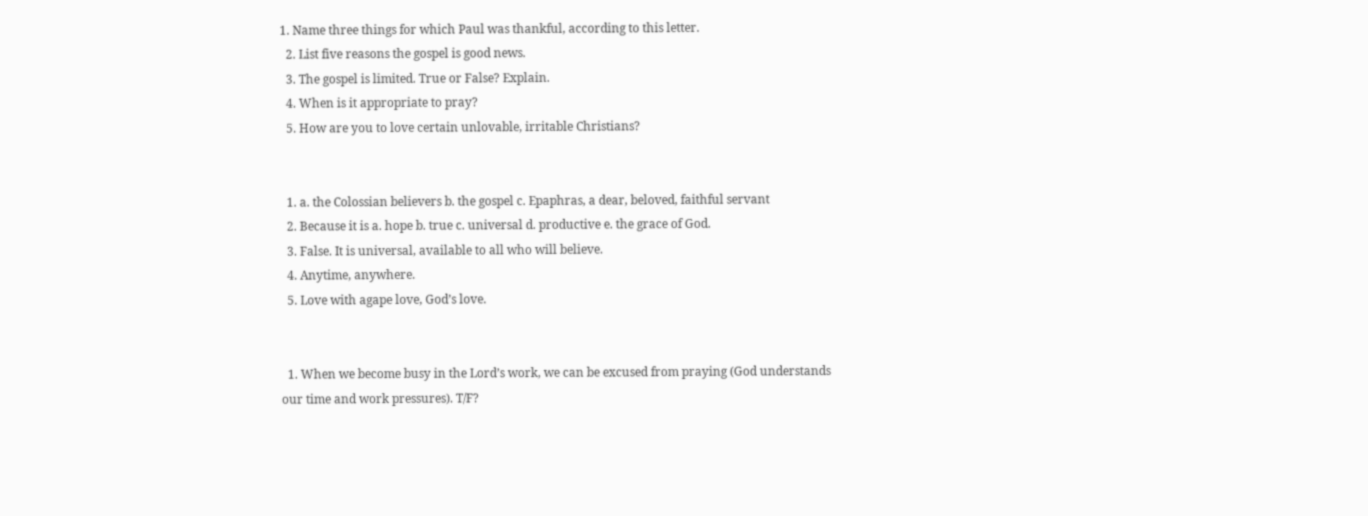1. Name three things for which Paul was thankful, according to this letter.
  2. List five reasons the gospel is good news.
  3. The gospel is limited. True or False? Explain.
  4. When is it appropriate to pray?
  5. How are you to love certain unlovable, irritable Christians?


  1. a. the Colossian believers b. the gospel c. Epaphras, a dear, beloved, faithful servant
  2. Because it is a. hope b. true c. universal d. productive e. the grace of God.
  3. False. It is universal, available to all who will believe.
  4. Anytime, anywhere.
  5. Love with agape love, God’s love.


  1. When we become busy in the Lord’s work, we can be excused from praying (God understands our time and work pressures). T/F?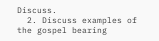Discuss.
  2. Discuss examples of the gospel bearing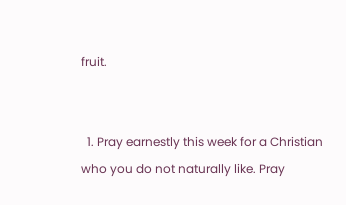fruit.


  1. Pray earnestly this week for a Christian who you do not naturally like. Pray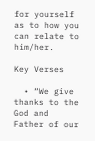for yourself as to how you can relate to him/her.

Key Verses

  • “We give thanks to the God and Father of our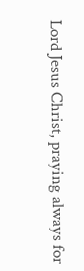Lord Jesus Christ, praying always for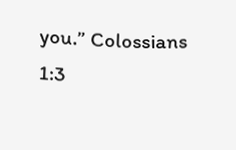you.” Colossians 1:3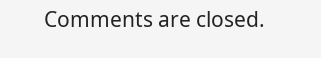Comments are closed.